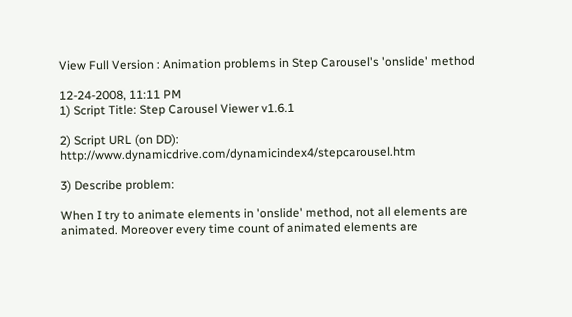View Full Version : Animation problems in Step Carousel's 'onslide' method

12-24-2008, 11:11 PM
1) Script Title: Step Carousel Viewer v1.6.1

2) Script URL (on DD): http://www.dynamicdrive.com/dynamicindex4/stepcarousel.htm

3) Describe problem:

When I try to animate elements in 'onslide' method, not all elements are animated. Moreover every time count of animated elements are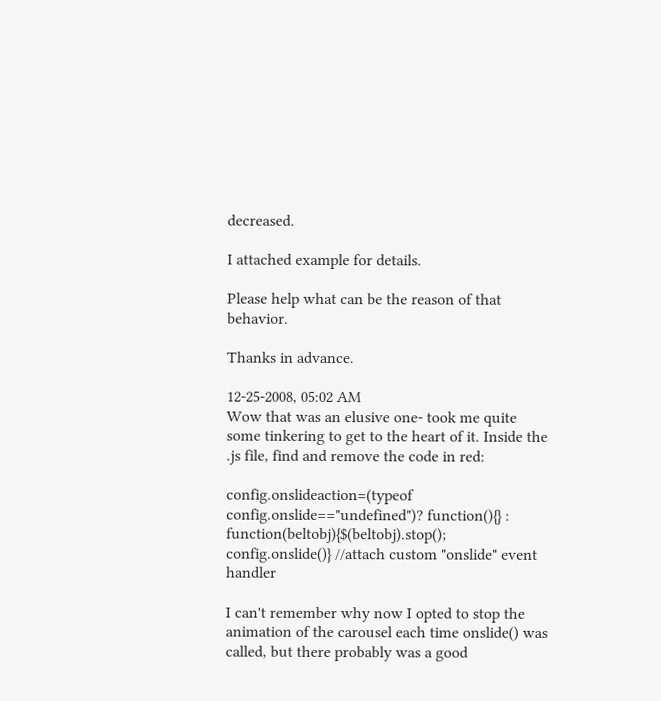decreased.

I attached example for details.

Please help what can be the reason of that behavior.

Thanks in advance.

12-25-2008, 05:02 AM
Wow that was an elusive one- took me quite some tinkering to get to the heart of it. Inside the .js file, find and remove the code in red:

config.onslideaction=(typeof config.onslide=="undefined")? function(){} : function(beltobj){$(beltobj).stop(); config.onslide()} //attach custom "onslide" event handler

I can't remember why now I opted to stop the animation of the carousel each time onslide() was called, but there probably was a good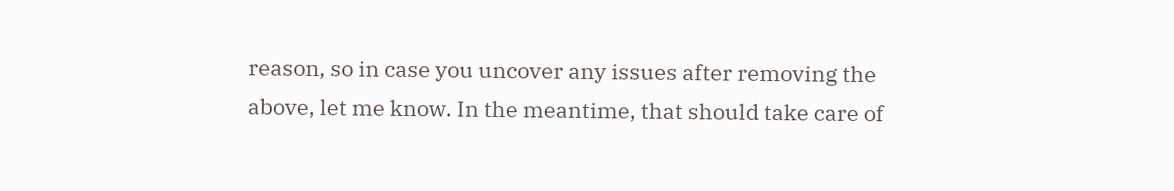reason, so in case you uncover any issues after removing the above, let me know. In the meantime, that should take care of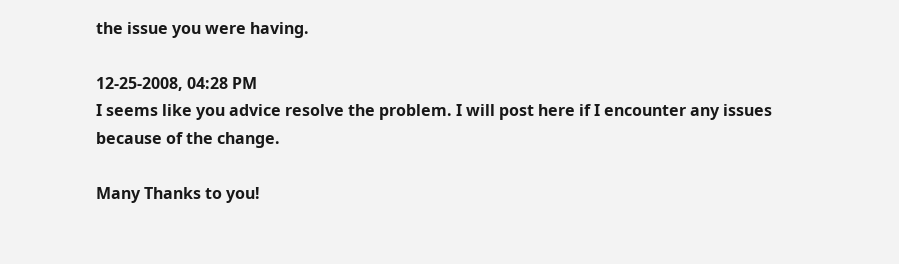the issue you were having.

12-25-2008, 04:28 PM
I seems like you advice resolve the problem. I will post here if I encounter any issues because of the change.

Many Thanks to you!